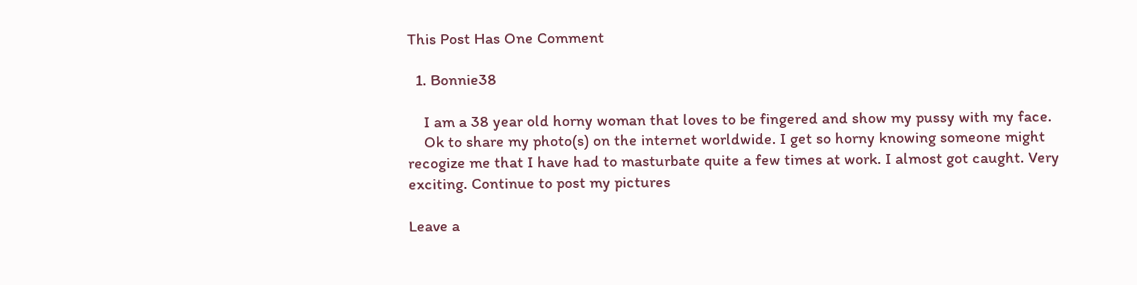This Post Has One Comment

  1. Bonnie38

    I am a 38 year old horny woman that loves to be fingered and show my pussy with my face.
    Ok to share my photo(s) on the internet worldwide. I get so horny knowing someone might recogize me that I have had to masturbate quite a few times at work. I almost got caught. Very exciting. Continue to post my pictures

Leave a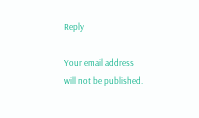Reply

Your email address will not be published.